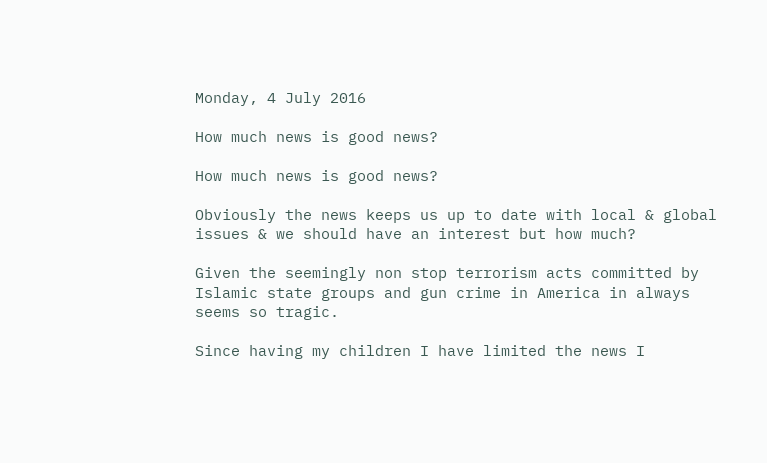Monday, 4 July 2016

How much news is good news?

How much news is good news?

Obviously the news keeps us up to date with local & global issues & we should have an interest but how much?

Given the seemingly non stop terrorism acts committed by Islamic state groups and gun crime in America in always seems so tragic.

Since having my children I have limited the news I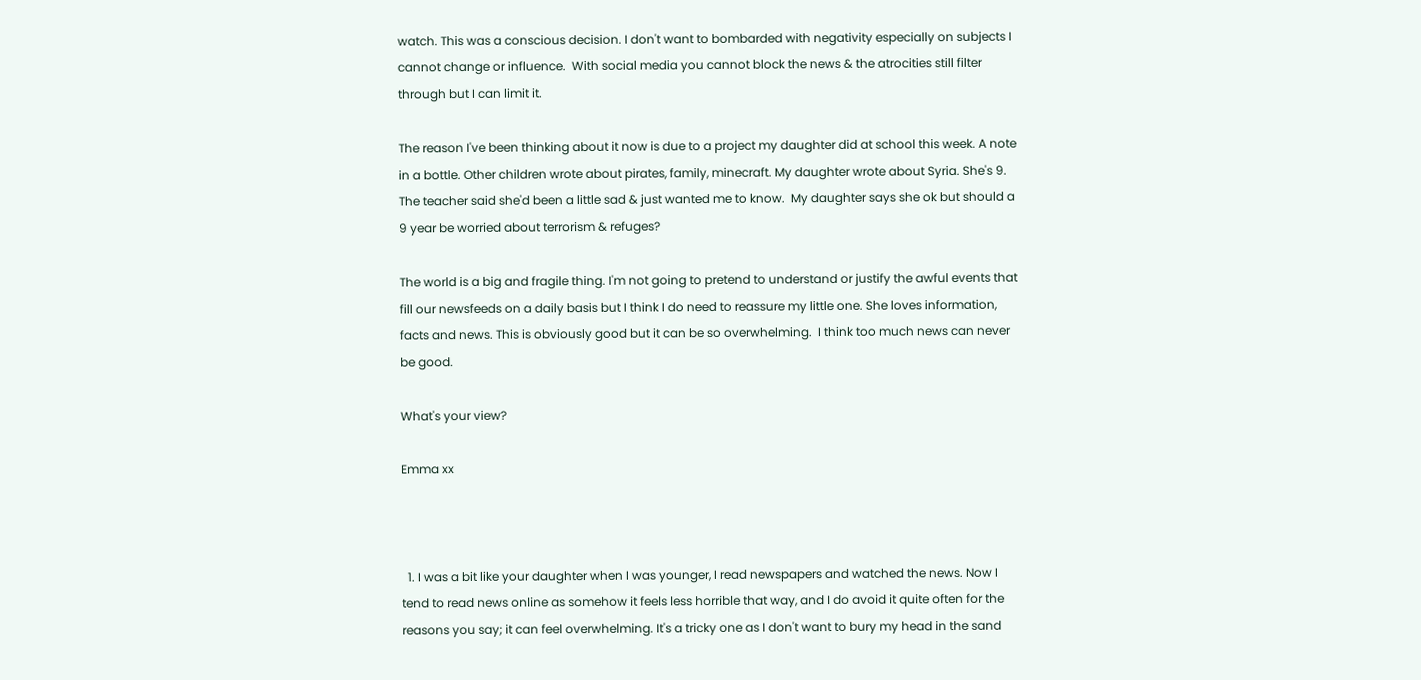watch. This was a conscious decision. I don't want to bombarded with negativity especially on subjects I cannot change or influence.  With social media you cannot block the news & the atrocities still filter through but I can limit it.

The reason I've been thinking about it now is due to a project my daughter did at school this week. A note in a bottle. Other children wrote about pirates, family, minecraft. My daughter wrote about Syria. She's 9.  The teacher said she'd been a little sad & just wanted me to know.  My daughter says she ok but should a 9 year be worried about terrorism & refuges?

The world is a big and fragile thing. I'm not going to pretend to understand or justify the awful events that fill our newsfeeds on a daily basis but I think I do need to reassure my little one. She loves information, facts and news. This is obviously good but it can be so overwhelming.  I think too much news can never be good.

What's your view?

Emma xx



  1. I was a bit like your daughter when I was younger, I read newspapers and watched the news. Now I tend to read news online as somehow it feels less horrible that way, and I do avoid it quite often for the reasons you say; it can feel overwhelming. It's a tricky one as I don't want to bury my head in the sand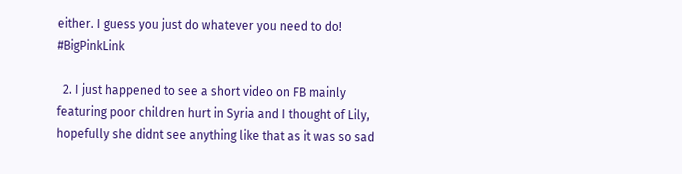either. I guess you just do whatever you need to do! #BigPinkLink

  2. I just happened to see a short video on FB mainly featuring poor children hurt in Syria and I thought of Lily, hopefully she didnt see anything like that as it was so sad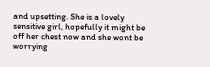and upsetting. She is a lovely sensitive girl, hopefully it might be off her chest now and she wont be worrying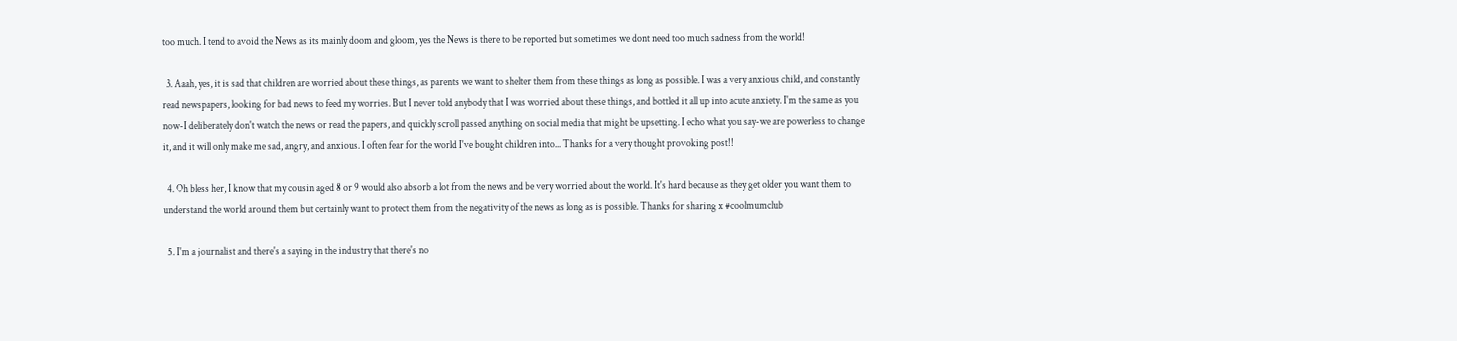too much. I tend to avoid the News as its mainly doom and gloom, yes the News is there to be reported but sometimes we dont need too much sadness from the world!

  3. Aaah, yes, it is sad that children are worried about these things, as parents we want to shelter them from these things as long as possible. I was a very anxious child, and constantly read newspapers, looking for bad news to feed my worries. But I never told anybody that I was worried about these things, and bottled it all up into acute anxiety. I'm the same as you now-I deliberately don't watch the news or read the papers, and quickly scroll passed anything on social media that might be upsetting. I echo what you say-we are powerless to change it, and it will only make me sad, angry, and anxious. I often fear for the world I've bought children into... Thanks for a very thought provoking post!!

  4. Oh bless her, I know that my cousin aged 8 or 9 would also absorb a lot from the news and be very worried about the world. It's hard because as they get older you want them to understand the world around them but certainly want to protect them from the negativity of the news as long as is possible. Thanks for sharing x #coolmumclub

  5. I'm a journalist and there's a saying in the industry that there's no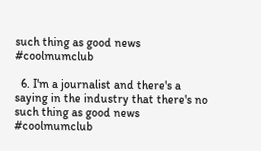such thing as good news #coolmumclub

  6. I'm a journalist and there's a saying in the industry that there's no such thing as good news #coolmumclub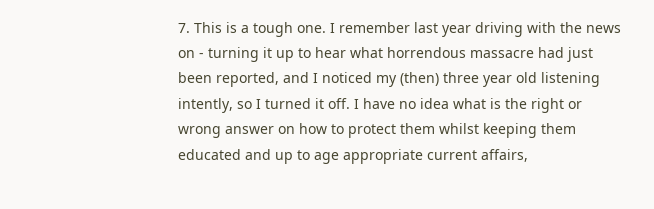7. This is a tough one. I remember last year driving with the news on - turning it up to hear what horrendous massacre had just been reported, and I noticed my (then) three year old listening intently, so I turned it off. I have no idea what is the right or wrong answer on how to protect them whilst keeping them educated and up to age appropriate current affairs,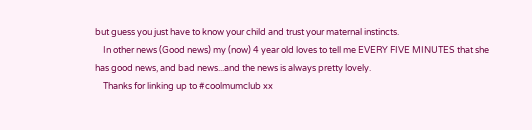but guess you just have to know your child and trust your maternal instincts.
    In other news (Good news) my (now) 4 year old loves to tell me EVERY FIVE MINUTES that she has good news, and bad news...and the news is always pretty lovely.
    Thanks for linking up to #coolmumclub xx